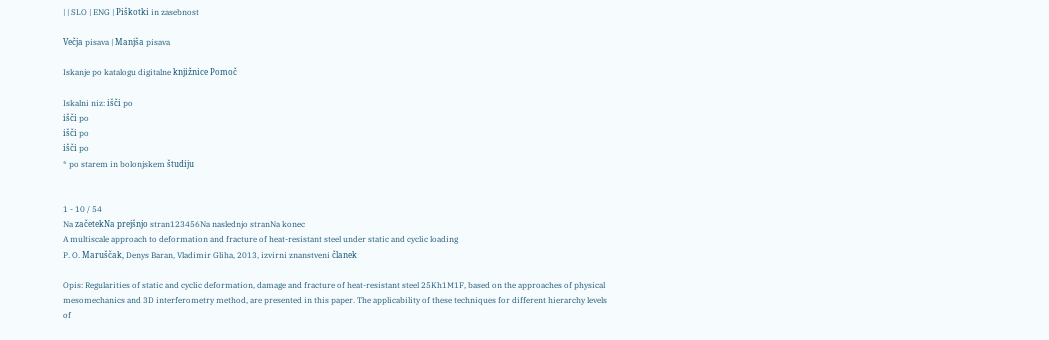| | SLO | ENG | Piškotki in zasebnost

Večja pisava | Manjša pisava

Iskanje po katalogu digitalne knjižnice Pomoč

Iskalni niz: išči po
išči po
išči po
išči po
* po starem in bolonjskem študiju


1 - 10 / 54
Na začetekNa prejšnjo stran123456Na naslednjo stranNa konec
A multiscale approach to deformation and fracture of heat-resistant steel under static and cyclic loading
P. O. Maruščak, Denys Baran, Vladimir Gliha, 2013, izvirni znanstveni članek

Opis: Regularities of static and cyclic deformation, damage and fracture of heat-resistant steel 25Kh1M1F, based on the approaches of physical mesomechanics and 3D interferometry method, are presented in this paper. The applicability of these techniques for different hierarchy levels of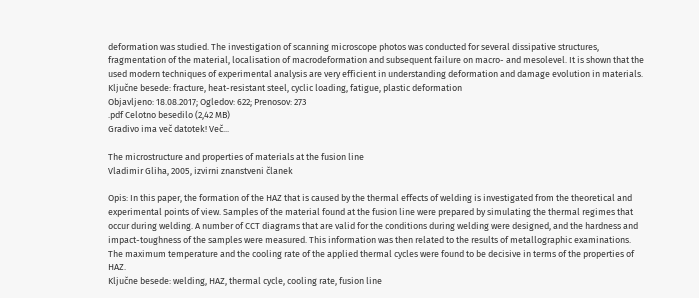deformation was studied. The investigation of scanning microscope photos was conducted for several dissipative structures, fragmentation of the material, localisation of macrodeformation and subsequent failure on macro- and mesolevel. It is shown that the used modern techniques of experimental analysis are very efficient in understanding deformation and damage evolution in materials.
Ključne besede: fracture, heat-resistant steel, cyclic loading, fatigue, plastic deformation
Objavljeno: 18.08.2017; Ogledov: 622; Prenosov: 273
.pdf Celotno besedilo (2,42 MB)
Gradivo ima več datotek! Več...

The microstructure and properties of materials at the fusion line
Vladimir Gliha, 2005, izvirni znanstveni članek

Opis: In this paper, the formation of the HAZ that is caused by the thermal effects of welding is investigated from the theoretical and experimental points of view. Samples of the material found at the fusion line were prepared by simulating the thermal regimes that occur during welding. A number of CCT diagrams that are valid for the conditions during welding were designed, and the hardness and impact-toughness of the samples were measured. This information was then related to the results of metallographic examinations. The maximum temperature and the cooling rate of the applied thermal cycles were found to be decisive in terms of the properties of HAZ.
Ključne besede: welding, HAZ, thermal cycle, cooling rate, fusion line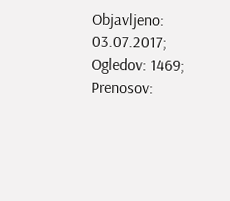Objavljeno: 03.07.2017; Ogledov: 1469; Prenosov: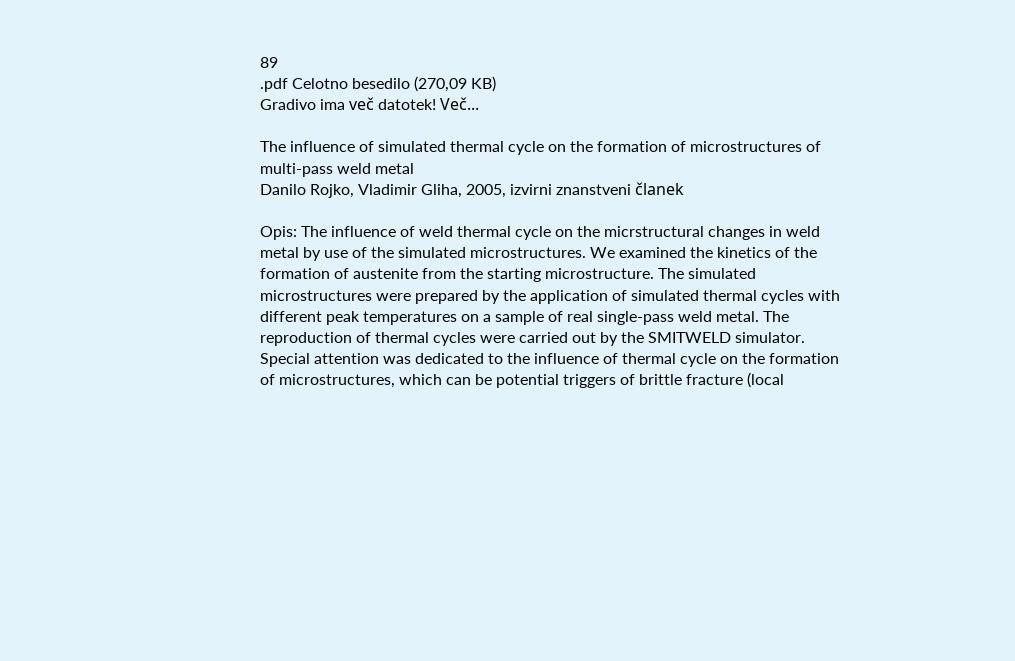89
.pdf Celotno besedilo (270,09 KB)
Gradivo ima več datotek! Več...

The influence of simulated thermal cycle on the formation of microstructures of multi-pass weld metal
Danilo Rojko, Vladimir Gliha, 2005, izvirni znanstveni članek

Opis: The influence of weld thermal cycle on the micrstructural changes in weld metal by use of the simulated microstructures. We examined the kinetics of the formation of austenite from the starting microstructure. The simulated microstructures were prepared by the application of simulated thermal cycles with different peak temperatures on a sample of real single-pass weld metal. The reproduction of thermal cycles were carried out by the SMITWELD simulator. Special attention was dedicated to the influence of thermal cycle on the formation of microstructures, which can be potential triggers of brittle fracture (local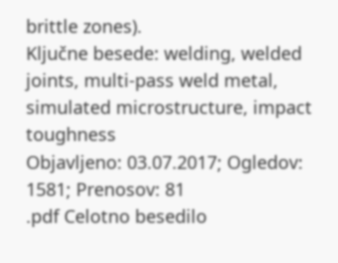brittle zones).
Ključne besede: welding, welded joints, multi-pass weld metal, simulated microstructure, impact toughness
Objavljeno: 03.07.2017; Ogledov: 1581; Prenosov: 81
.pdf Celotno besedilo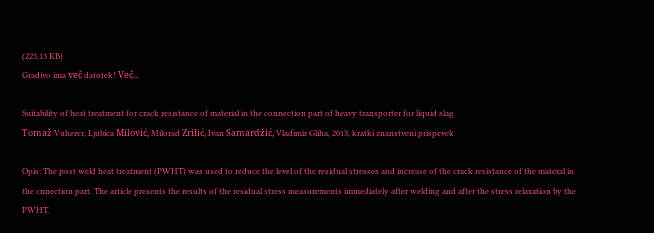(223,13 KB)
Gradivo ima več datotek! Več...

Suitability of heat treatment for crack resistance of material in the connection part of heavy transporter for liquid slag
Tomaž Vuherer, Ljubica Milović, Milorad Zrilić, Ivan Samardžić, Vladimir Gliha, 2013, kratki znanstveni prispevek

Opis: The post weld heat treatment (PWHT) was used to reduce the level of the residual stresses and increase of the crack resistance of the materal in the cnnection part. The article presents the results of the residual stress measurements immediately after welding and after the stress relaxation by the PWHT.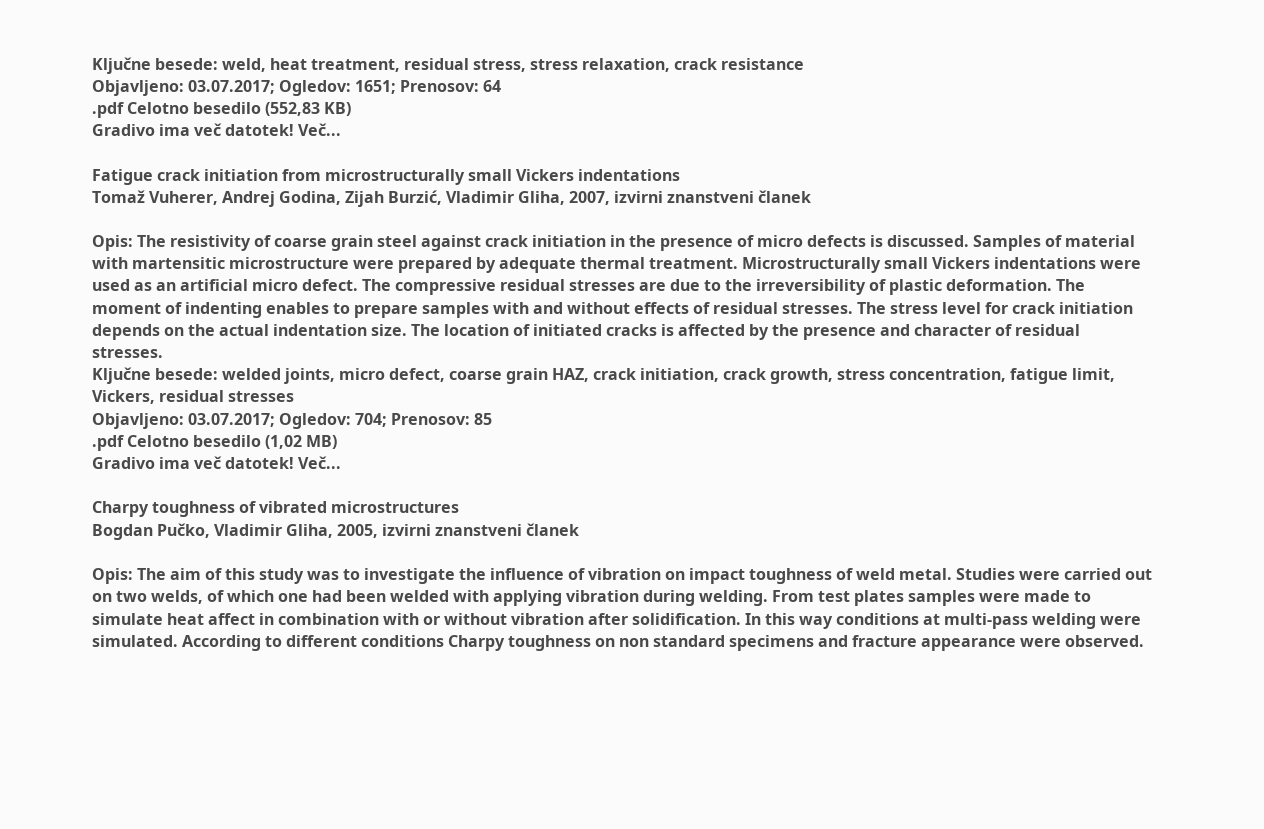Ključne besede: weld, heat treatment, residual stress, stress relaxation, crack resistance
Objavljeno: 03.07.2017; Ogledov: 1651; Prenosov: 64
.pdf Celotno besedilo (552,83 KB)
Gradivo ima več datotek! Več...

Fatigue crack initiation from microstructurally small Vickers indentations
Tomaž Vuherer, Andrej Godina, Zijah Burzić, Vladimir Gliha, 2007, izvirni znanstveni članek

Opis: The resistivity of coarse grain steel against crack initiation in the presence of micro defects is discussed. Samples of material with martensitic microstructure were prepared by adequate thermal treatment. Microstructurally small Vickers indentations were used as an artificial micro defect. The compressive residual stresses are due to the irreversibility of plastic deformation. The moment of indenting enables to prepare samples with and without effects of residual stresses. The stress level for crack initiation depends on the actual indentation size. The location of initiated cracks is affected by the presence and character of residual stresses.
Ključne besede: welded joints, micro defect, coarse grain HAZ, crack initiation, crack growth, stress concentration, fatigue limit, Vickers, residual stresses
Objavljeno: 03.07.2017; Ogledov: 704; Prenosov: 85
.pdf Celotno besedilo (1,02 MB)
Gradivo ima več datotek! Več...

Charpy toughness of vibrated microstructures
Bogdan Pučko, Vladimir Gliha, 2005, izvirni znanstveni članek

Opis: The aim of this study was to investigate the influence of vibration on impact toughness of weld metal. Studies were carried out on two welds, of which one had been welded with applying vibration during welding. From test plates samples were made to simulate heat affect in combination with or without vibration after solidification. In this way conditions at multi-pass welding were simulated. According to different conditions Charpy toughness on non standard specimens and fracture appearance were observed.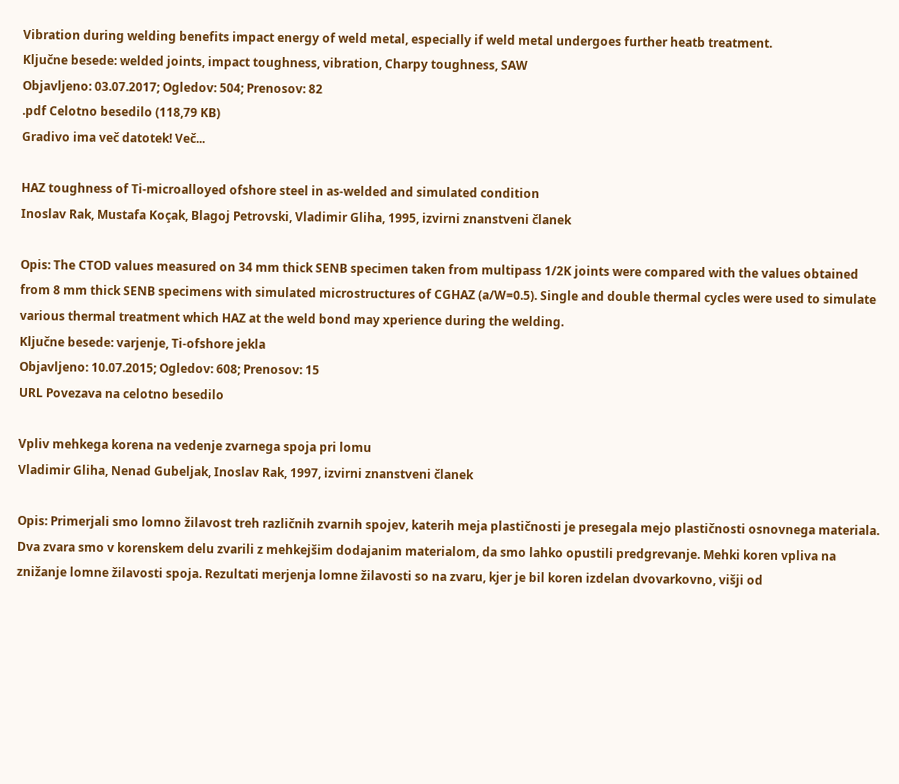Vibration during welding benefits impact energy of weld metal, especially if weld metal undergoes further heatb treatment.
Ključne besede: welded joints, impact toughness, vibration, Charpy toughness, SAW
Objavljeno: 03.07.2017; Ogledov: 504; Prenosov: 82
.pdf Celotno besedilo (118,79 KB)
Gradivo ima več datotek! Več...

HAZ toughness of Ti-microalloyed ofshore steel in as-welded and simulated condition
Inoslav Rak, Mustafa Koçak, Blagoj Petrovski, Vladimir Gliha, 1995, izvirni znanstveni članek

Opis: The CTOD values measured on 34 mm thick SENB specimen taken from multipass 1/2K joints were compared with the values obtained from 8 mm thick SENB specimens with simulated microstructures of CGHAZ (a/W=0.5). Single and double thermal cycles were used to simulate various thermal treatment which HAZ at the weld bond may xperience during the welding.
Ključne besede: varjenje, Ti-ofshore jekla
Objavljeno: 10.07.2015; Ogledov: 608; Prenosov: 15
URL Povezava na celotno besedilo

Vpliv mehkega korena na vedenje zvarnega spoja pri lomu
Vladimir Gliha, Nenad Gubeljak, Inoslav Rak, 1997, izvirni znanstveni članek

Opis: Primerjali smo lomno žilavost treh različnih zvarnih spojev, katerih meja plastičnosti je presegala mejo plastičnosti osnovnega materiala. Dva zvara smo v korenskem delu zvarili z mehkejšim dodajanim materialom, da smo lahko opustili predgrevanje. Mehki koren vpliva na znižanje lomne žilavosti spoja. Rezultati merjenja lomne žilavosti so na zvaru, kjer je bil koren izdelan dvovarkovno, višji od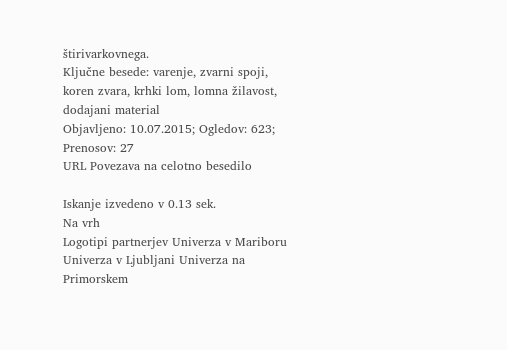štirivarkovnega.
Ključne besede: varenje, zvarni spoji, koren zvara, krhki lom, lomna žilavost, dodajani material
Objavljeno: 10.07.2015; Ogledov: 623; Prenosov: 27
URL Povezava na celotno besedilo

Iskanje izvedeno v 0.13 sek.
Na vrh
Logotipi partnerjev Univerza v Mariboru Univerza v Ljubljani Univerza na Primorskem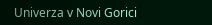Univerza v Novi Gorici